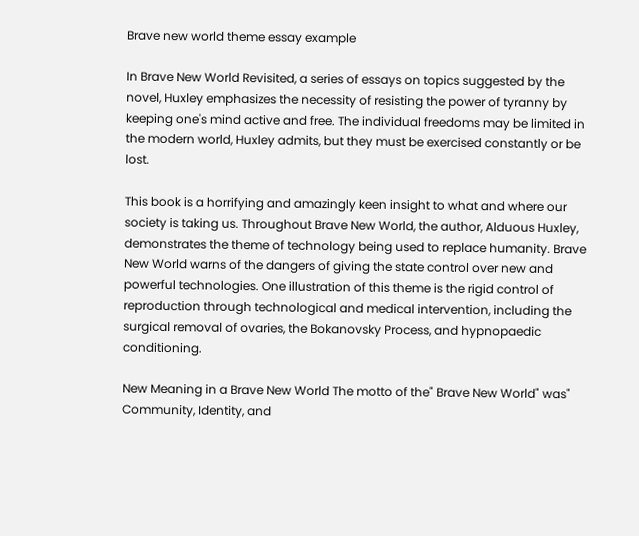Brave new world theme essay example

In Brave New World Revisited, a series of essays on topics suggested by the novel, Huxley emphasizes the necessity of resisting the power of tyranny by keeping one's mind active and free. The individual freedoms may be limited in the modern world, Huxley admits, but they must be exercised constantly or be lost.

This book is a horrifying and amazingly keen insight to what and where our society is taking us. Throughout Brave New World, the author, Alduous Huxley, demonstrates the theme of technology being used to replace humanity. Brave New World warns of the dangers of giving the state control over new and powerful technologies. One illustration of this theme is the rigid control of reproduction through technological and medical intervention, including the surgical removal of ovaries, the Bokanovsky Process, and hypnopaedic conditioning.

New Meaning in a Brave New World The motto of the" Brave New World" was" Community, Identity, and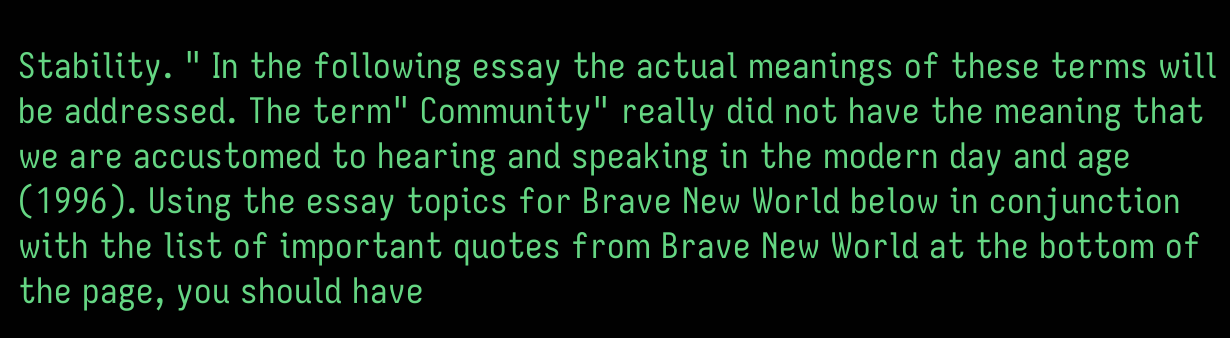Stability. " In the following essay the actual meanings of these terms will be addressed. The term" Community" really did not have the meaning that we are accustomed to hearing and speaking in the modern day and age (1996). Using the essay topics for Brave New World below in conjunction with the list of important quotes from Brave New World at the bottom of the page, you should have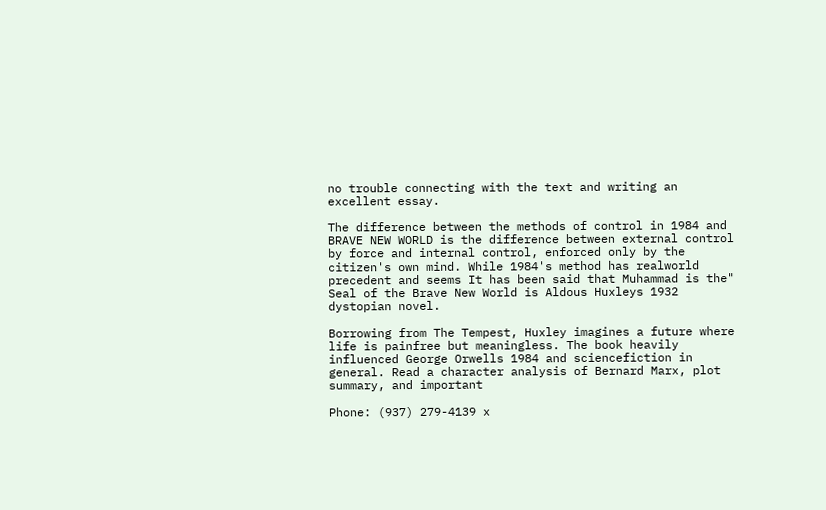no trouble connecting with the text and writing an excellent essay.

The difference between the methods of control in 1984 and BRAVE NEW WORLD is the difference between external control by force and internal control, enforced only by the citizen's own mind. While 1984's method has realworld precedent and seems It has been said that Muhammad is the" Seal of the Brave New World is Aldous Huxleys 1932 dystopian novel.

Borrowing from The Tempest, Huxley imagines a future where life is painfree but meaningless. The book heavily influenced George Orwells 1984 and sciencefiction in general. Read a character analysis of Bernard Marx, plot summary, and important

Phone: (937) 279-4139 x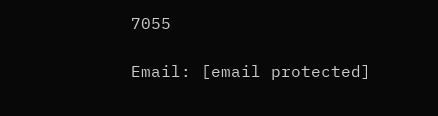7055

Email: [email protected]